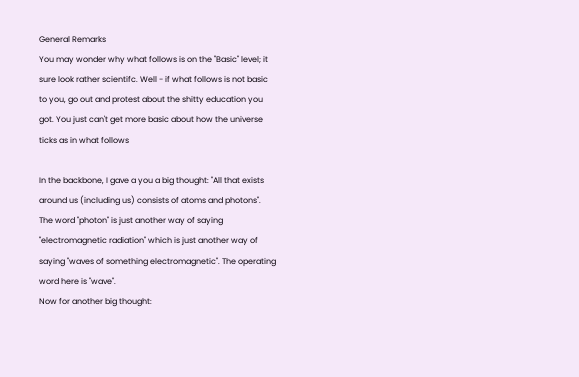General Remarks
You may wonder why what follows is on the "Basic" level; it sure look rather scientifc. Well - if what follows is not basic to you, go out and protest about the shitty education you got. You just can't get more basic about how the universe ticks as in what follows

In the backbone, I gave a you a big thought: "All that exists around us (including us) consists of atoms and photons".
The word "photon" is just another way of saying "electromagnetic radiation" which is just another way of saying "waves of something electromagnetic". The operating word here is "wave".
Now for another big thought: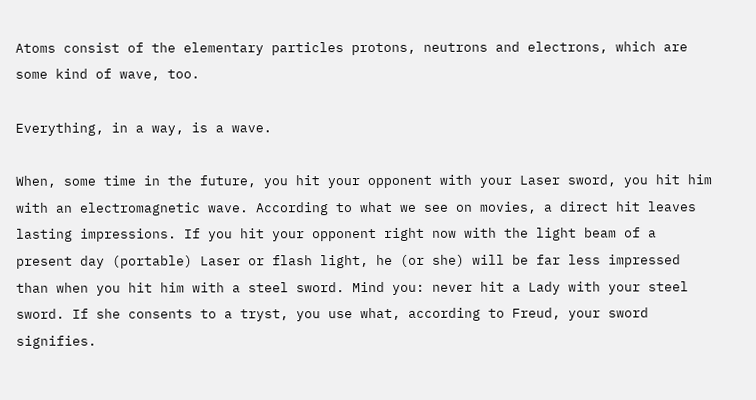Atoms consist of the elementary particles protons, neutrons and electrons, which are some kind of wave, too.

Everything, in a way, is a wave.

When, some time in the future, you hit your opponent with your Laser sword, you hit him with an electromagnetic wave. According to what we see on movies, a direct hit leaves lasting impressions. If you hit your opponent right now with the light beam of a present day (portable) Laser or flash light, he (or she) will be far less impressed than when you hit him with a steel sword. Mind you: never hit a Lady with your steel sword. If she consents to a tryst, you use what, according to Freud, your sword signifies.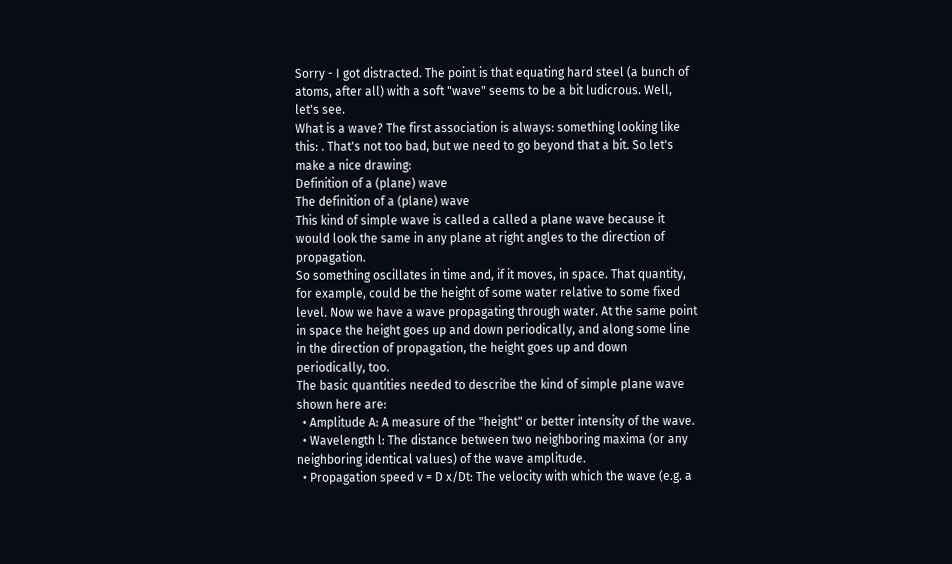Sorry - I got distracted. The point is that equating hard steel (a bunch of atoms, after all) with a soft "wave" seems to be a bit ludicrous. Well, let's see.
What is a wave? The first association is always: something looking like this: . That's not too bad, but we need to go beyond that a bit. So let's make a nice drawing:
Definition of a (plane) wave
The definition of a (plane) wave
This kind of simple wave is called a called a plane wave because it would look the same in any plane at right angles to the direction of propagation.
So something oscillates in time and, if it moves, in space. That quantity, for example, could be the height of some water relative to some fixed level. Now we have a wave propagating through water. At the same point in space the height goes up and down periodically, and along some line in the direction of propagation, the height goes up and down periodically, too.
The basic quantities needed to describe the kind of simple plane wave shown here are:
  • Amplitude A: A measure of the "height" or better intensity of the wave.
  • Wavelength l: The distance between two neighboring maxima (or any neighboring identical values) of the wave amplitude.
  • Propagation speed v = D x/Dt: The velocity with which the wave (e.g. a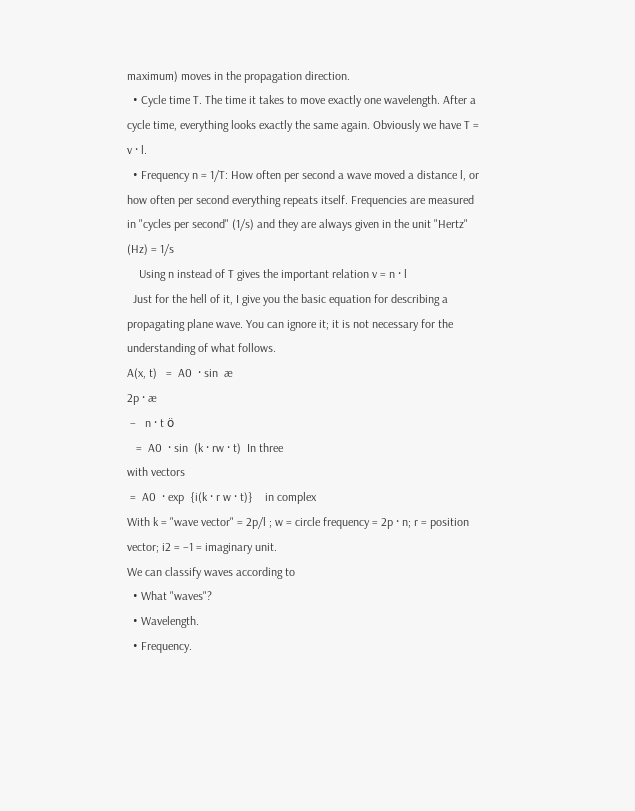maximum) moves in the propagation direction.
  • Cycle time T. The time it takes to move exactly one wavelength. After a cycle time, everything looks exactly the same again. Obviously we have T = v · l.
  • Frequency n = 1/T: How often per second a wave moved a distance l, or how often per second everything repeats itself. Frequencies are measured in "cycles per second" (1/s) and they are always given in the unit "Hertz" (Hz) = 1/s
    Using n instead of T gives the important relation v = n · l
  Just for the hell of it, I give you the basic equation for describing a propagating plane wave. You can ignore it; it is not necessary for the understanding of what follows.
A(x, t)   =  A0  · sin  æ
2p · æ
 –   n · t ö
   =  A0  · sin  (k · rw · t)  In three
with vectors
 =  A0  · exp  {i(k · r w · t)}    in complex
With k = "wave vector" = 2p/l ; w = circle frequency = 2p · n; r = position vector; i2 = –1 = imaginary unit.
We can classify waves according to
  • What "waves"?
  • Wavelength.
  • Frequency.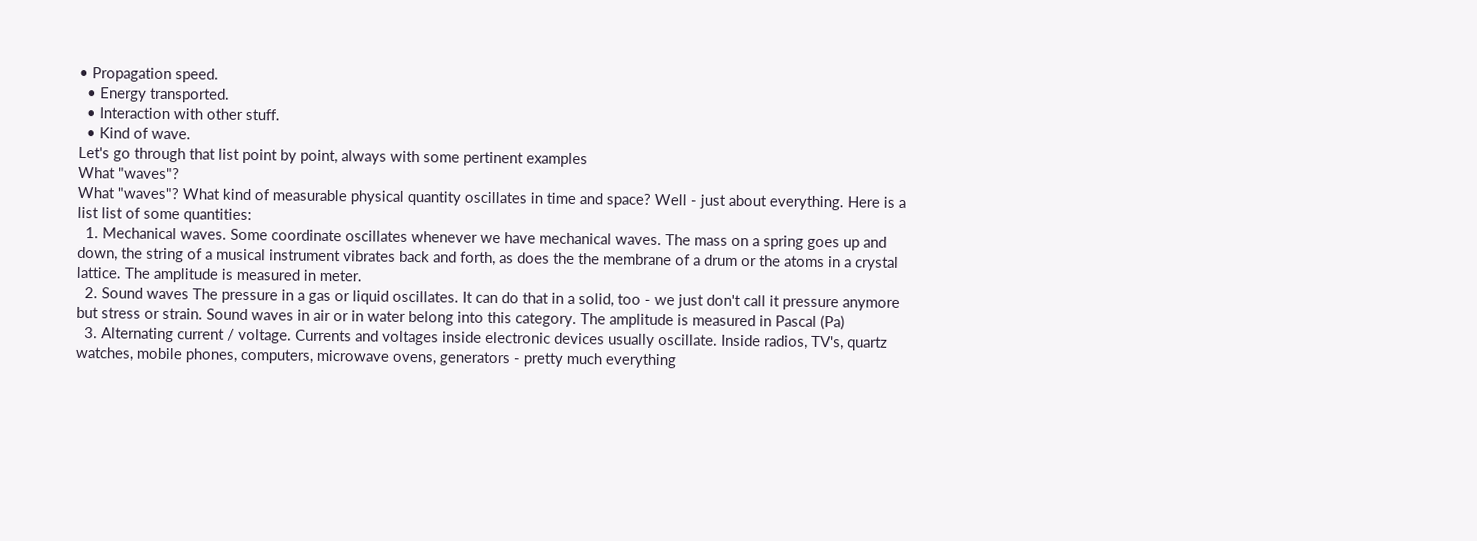• Propagation speed.
  • Energy transported.
  • Interaction with other stuff.
  • Kind of wave.
Let's go through that list point by point, always with some pertinent examples
What "waves"?
What "waves"? What kind of measurable physical quantity oscillates in time and space? Well - just about everything. Here is a list list of some quantities:
  1. Mechanical waves. Some coordinate oscillates whenever we have mechanical waves. The mass on a spring goes up and down, the string of a musical instrument vibrates back and forth, as does the the membrane of a drum or the atoms in a crystal lattice. The amplitude is measured in meter.
  2. Sound waves The pressure in a gas or liquid oscillates. It can do that in a solid, too - we just don't call it pressure anymore but stress or strain. Sound waves in air or in water belong into this category. The amplitude is measured in Pascal (Pa)
  3. Alternating current / voltage. Currents and voltages inside electronic devices usually oscillate. Inside radios, TV's, quartz watches, mobile phones, computers, microwave ovens, generators - pretty much everything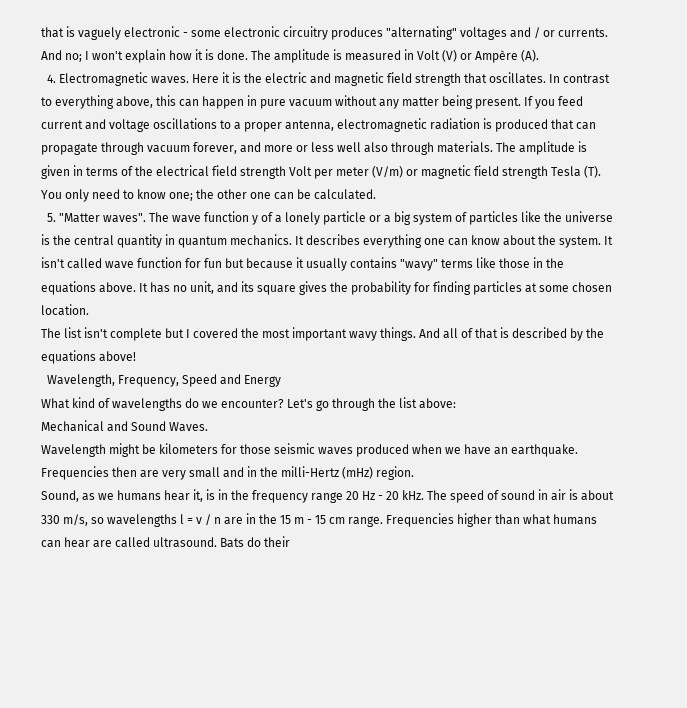that is vaguely electronic - some electronic circuitry produces "alternating" voltages and / or currents. And no; I won't explain how it is done. The amplitude is measured in Volt (V) or Ampère (A).
  4. Electromagnetic waves. Here it is the electric and magnetic field strength that oscillates. In contrast to everything above, this can happen in pure vacuum without any matter being present. If you feed current and voltage oscillations to a proper antenna, electromagnetic radiation is produced that can propagate through vacuum forever, and more or less well also through materials. The amplitude is given in terms of the electrical field strength Volt per meter (V/m) or magnetic field strength Tesla (T). You only need to know one; the other one can be calculated.
  5. "Matter waves". The wave function y of a lonely particle or a big system of particles like the universe is the central quantity in quantum mechanics. It describes everything one can know about the system. It isn't called wave function for fun but because it usually contains "wavy" terms like those in the equations above. It has no unit, and its square gives the probability for finding particles at some chosen location.
The list isn't complete but I covered the most important wavy things. And all of that is described by the equations above!
  Wavelength, Frequency, Speed and Energy
What kind of wavelengths do we encounter? Let's go through the list above:
Mechanical and Sound Waves.
Wavelength might be kilometers for those seismic waves produced when we have an earthquake. Frequencies then are very small and in the milli-Hertz (mHz) region.
Sound, as we humans hear it, is in the frequency range 20 Hz - 20 kHz. The speed of sound in air is about 330 m/s, so wavelengths l = v / n are in the 15 m - 15 cm range. Frequencies higher than what humans can hear are called ultrasound. Bats do their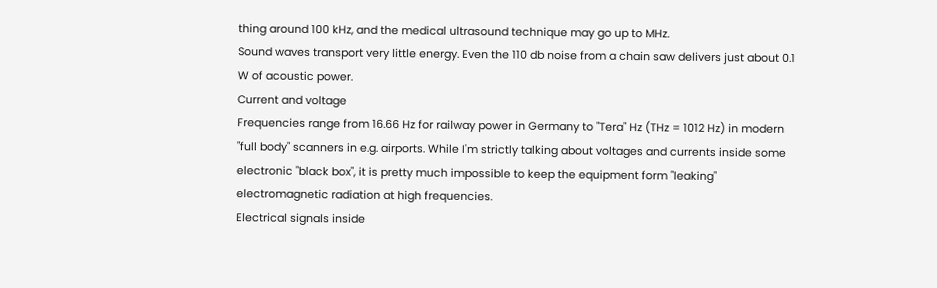thing around 100 kHz, and the medical ultrasound technique may go up to MHz.
Sound waves transport very little energy. Even the 110 db noise from a chain saw delivers just about 0.1 W of acoustic power.
Current and voltage
Frequencies range from 16.66 Hz for railway power in Germany to "Tera" Hz (THz = 1012 Hz) in modern "full body" scanners in e.g. airports. While I'm strictly talking about voltages and currents inside some electronic "black box", it is pretty much impossible to keep the equipment form "leaking" electromagnetic radiation at high frequencies.
Electrical signals inside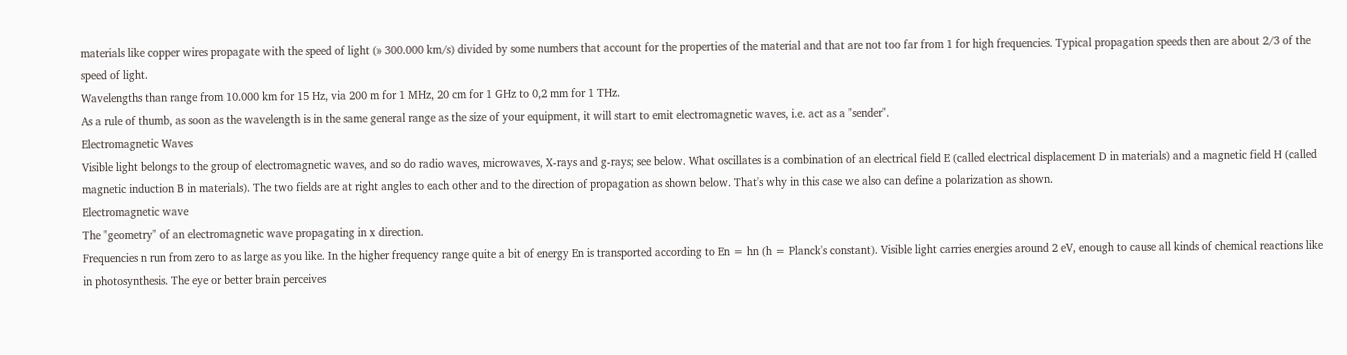materials like copper wires propagate with the speed of light (» 300.000 km/s) divided by some numbers that account for the properties of the material and that are not too far from 1 for high frequencies. Typical propagation speeds then are about 2/3 of the speed of light.
Wavelengths than range from 10.000 km for 15 Hz, via 200 m for 1 MHz, 20 cm for 1 GHz to 0,2 mm for 1 THz.
As a rule of thumb, as soon as the wavelength is in the same general range as the size of your equipment, it will start to emit electromagnetic waves, i.e. act as a "sender".
Electromagnetic Waves
Visible light belongs to the group of electromagnetic waves, and so do radio waves, microwaves, X-rays and g-rays; see below. What oscillates is a combination of an electrical field E (called electrical displacement D in materials) and a magnetic field H (called magnetic induction B in materials). The two fields are at right angles to each other and to the direction of propagation as shown below. That's why in this case we also can define a polarization as shown.
Electromagnetic wave
The "geometry" of an electromagnetic wave propagating in x direction.
Frequencies n run from zero to as large as you like. In the higher frequency range quite a bit of energy En is transported according to En = hn (h = Planck's constant). Visible light carries energies around 2 eV, enough to cause all kinds of chemical reactions like in photosynthesis. The eye or better brain perceives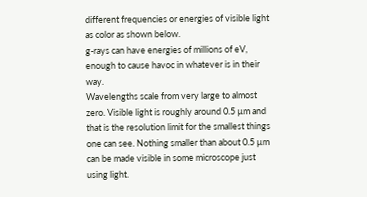different frequencies or energies of visible light as color as shown below.
g-rays can have energies of millions of eV, enough to cause havoc in whatever is in their way.
Wavelengths scale from very large to almost zero. Visible light is roughly around 0.5 µm and that is the resolution limit for the smallest things one can see. Nothing smaller than about 0.5 µm can be made visible in some microscope just using light.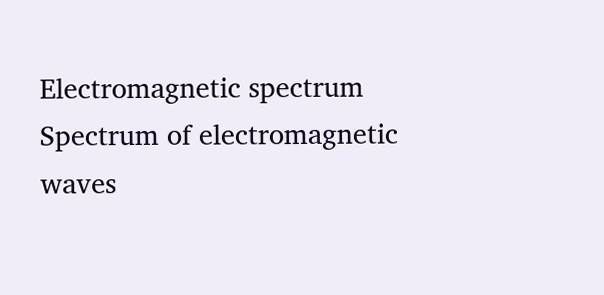Electromagnetic spectrum
Spectrum of electromagnetic waves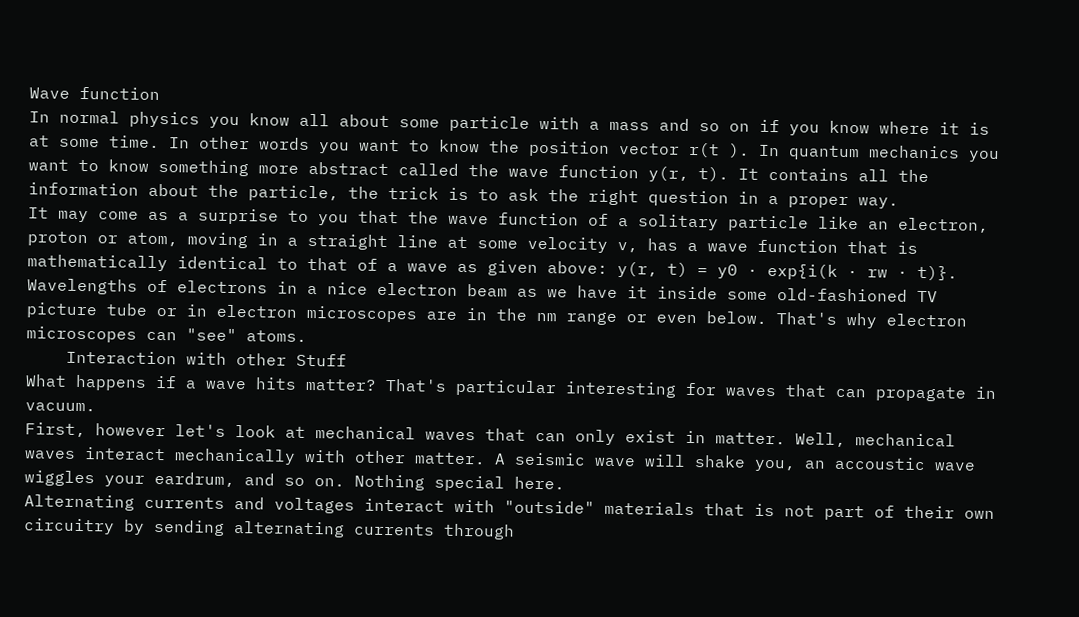Wave function
In normal physics you know all about some particle with a mass and so on if you know where it is at some time. In other words you want to know the position vector r(t ). In quantum mechanics you want to know something more abstract called the wave function y(r, t). It contains all the information about the particle, the trick is to ask the right question in a proper way.
It may come as a surprise to you that the wave function of a solitary particle like an electron, proton or atom, moving in a straight line at some velocity v, has a wave function that is mathematically identical to that of a wave as given above: y(r, t) = y0 · exp{i(k · rw · t)}.
Wavelengths of electrons in a nice electron beam as we have it inside some old-fashioned TV picture tube or in electron microscopes are in the nm range or even below. That's why electron microscopes can "see" atoms.
    Interaction with other Stuff
What happens if a wave hits matter? That's particular interesting for waves that can propagate in vacuum.
First, however let's look at mechanical waves that can only exist in matter. Well, mechanical waves interact mechanically with other matter. A seismic wave will shake you, an accoustic wave wiggles your eardrum, and so on. Nothing special here.
Alternating currents and voltages interact with "outside" materials that is not part of their own circuitry by sending alternating currents through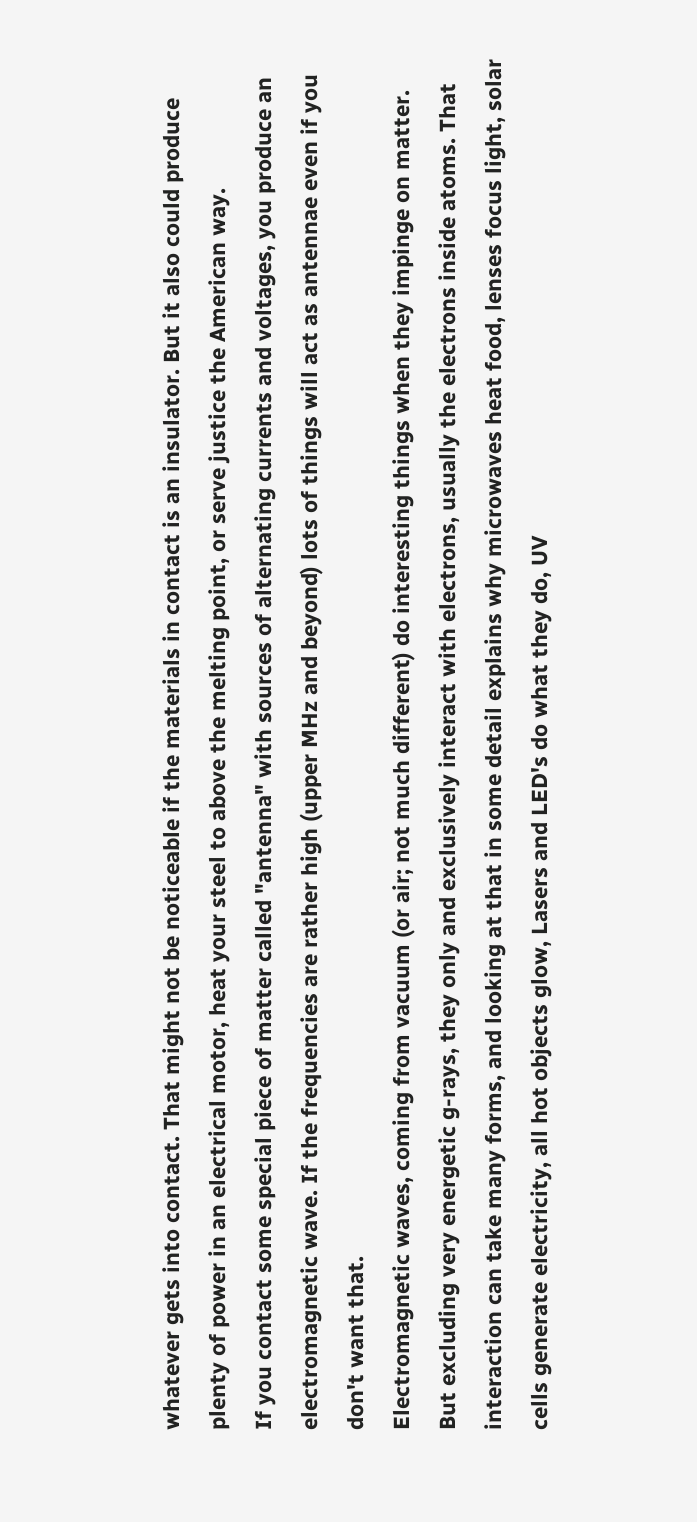whatever gets into contact. That might not be noticeable if the materials in contact is an insulator. But it also could produce plenty of power in an electrical motor, heat your steel to above the melting point, or serve justice the American way.
If you contact some special piece of matter called "antenna" with sources of alternating currents and voltages, you produce an electromagnetic wave. If the frequencies are rather high (upper MHz and beyond) lots of things will act as antennae even if you don't want that.
Electromagnetic waves, coming from vacuum (or air; not much different) do interesting things when they impinge on matter. But excluding very energetic g-rays, they only and exclusively interact with electrons, usually the electrons inside atoms. That interaction can take many forms, and looking at that in some detail explains why microwaves heat food, lenses focus light, solar cells generate electricity, all hot objects glow, Lasers and LED's do what they do, UV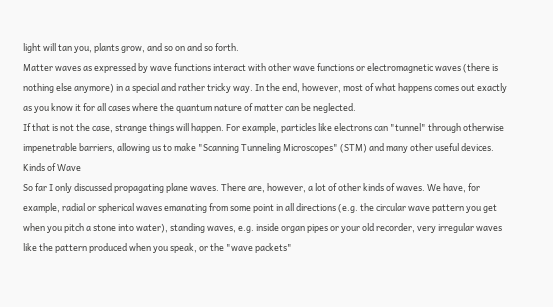light will tan you, plants grow, and so on and so forth.
Matter waves as expressed by wave functions interact with other wave functions or electromagnetic waves (there is nothing else anymore) in a special and rather tricky way. In the end, however, most of what happens comes out exactly as you know it for all cases where the quantum nature of matter can be neglected.
If that is not the case, strange things will happen. For example, particles like electrons can "tunnel" through otherwise impenetrable barriers, allowing us to make "Scanning Tunneling Microscopes" (STM) and many other useful devices.
Kinds of Wave
So far I only discussed propagating plane waves. There are, however, a lot of other kinds of waves. We have, for example, radial or spherical waves emanating from some point in all directions (e.g. the circular wave pattern you get when you pitch a stone into water), standing waves, e.g. inside organ pipes or your old recorder, very irregular waves like the pattern produced when you speak, or the "wave packets"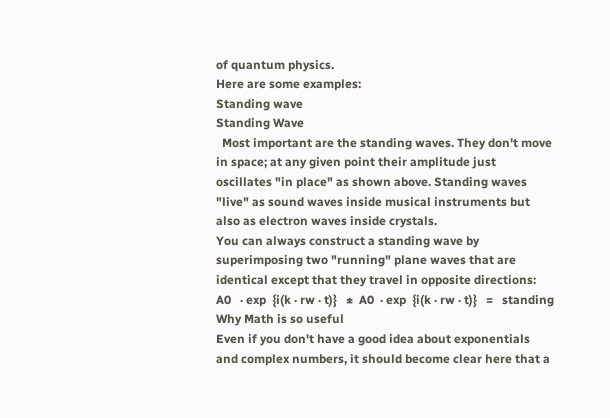of quantum physics.
Here are some examples:
Standing wave
Standing Wave
  Most important are the standing waves. They don't move in space; at any given point their amplitude just oscillates "in place" as shown above. Standing waves "live" as sound waves inside musical instruments but also as electron waves inside crystals.
You can always construct a standing wave by superimposing two "running" plane waves that are identical except that they travel in opposite directions:
A0   · exp  {i(k · rw · t)}   ±  A0  · exp  {i(k · rw · t)}   =   standing
Why Math is so useful
Even if you don't have a good idea about exponentials and complex numbers, it should become clear here that a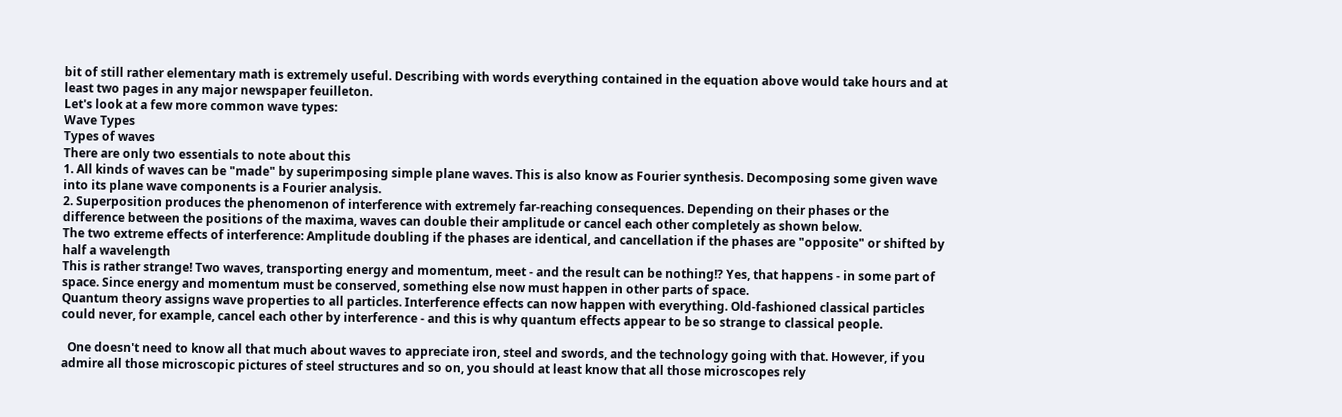bit of still rather elementary math is extremely useful. Describing with words everything contained in the equation above would take hours and at least two pages in any major newspaper feuilleton.
Let's look at a few more common wave types:
Wave Types
Types of waves
There are only two essentials to note about this
1. All kinds of waves can be "made" by superimposing simple plane waves. This is also know as Fourier synthesis. Decomposing some given wave into its plane wave components is a Fourier analysis.
2. Superposition produces the phenomenon of interference with extremely far-reaching consequences. Depending on their phases or the difference between the positions of the maxima, waves can double their amplitude or cancel each other completely as shown below.
The two extreme effects of interference: Amplitude doubling if the phases are identical, and cancellation if the phases are "opposite" or shifted by half a wavelength
This is rather strange! Two waves, transporting energy and momentum, meet - and the result can be nothing!? Yes, that happens - in some part of space. Since energy and momentum must be conserved, something else now must happen in other parts of space.
Quantum theory assigns wave properties to all particles. Interference effects can now happen with everything. Old-fashioned classical particles could never, for example, cancel each other by interference - and this is why quantum effects appear to be so strange to classical people.

  One doesn't need to know all that much about waves to appreciate iron, steel and swords, and the technology going with that. However, if you admire all those microscopic pictures of steel structures and so on, you should at least know that all those microscopes rely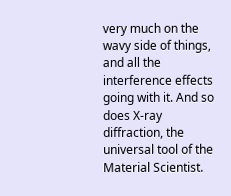very much on the wavy side of things, and all the interference effects going with it. And so does X-ray diffraction, the universal tool of the Material Scientist.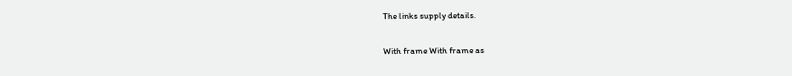The links supply details.


With frame With frame as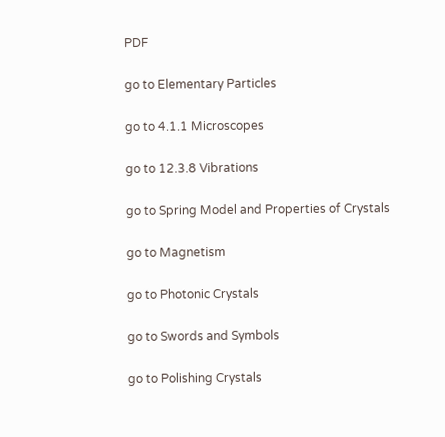PDF

go to Elementary Particles

go to 4.1.1 Microscopes

go to 12.3.8 Vibrations

go to Spring Model and Properties of Crystals

go to Magnetism

go to Photonic Crystals

go to Swords and Symbols

go to Polishing Crystals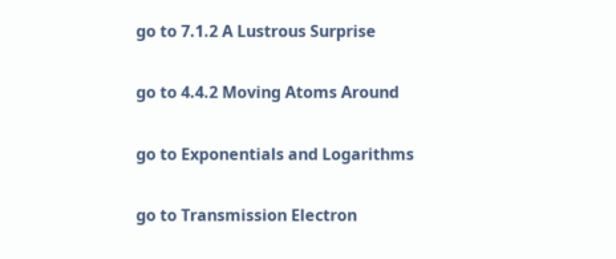go to 7.1.2 A Lustrous Surprise

go to 4.4.2 Moving Atoms Around

go to Exponentials and Logarithms

go to Transmission Electron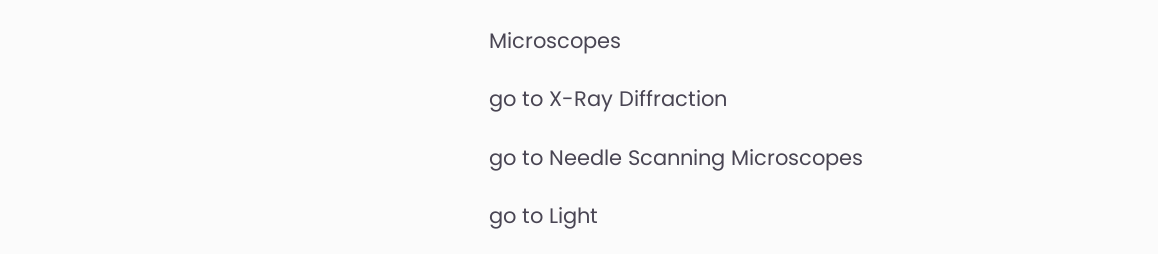Microscopes

go to X-Ray Diffraction

go to Needle Scanning Microscopes

go to Light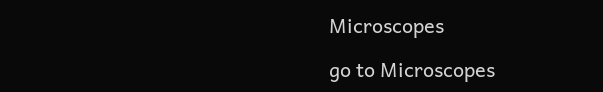Microscopes

go to Microscopes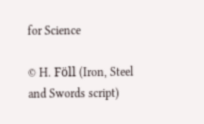for Science

© H. Föll (Iron, Steel and Swords script)